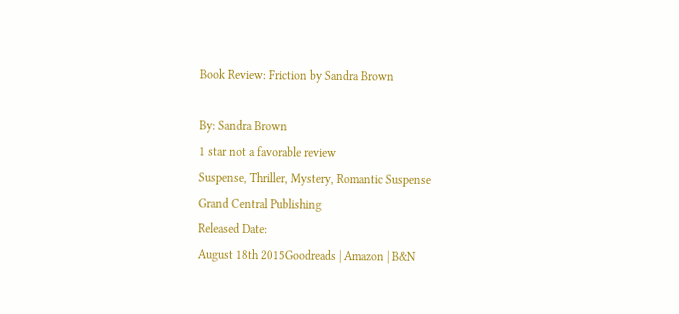Book Review: Friction by Sandra Brown

By: Sandra Brown
1 star not a favorable review
Suspense, Thriller, Mystery, Romantic Suspense
Grand Central Publishing
Released Date:
August 18th 2015Goodreads | Amazon | B&N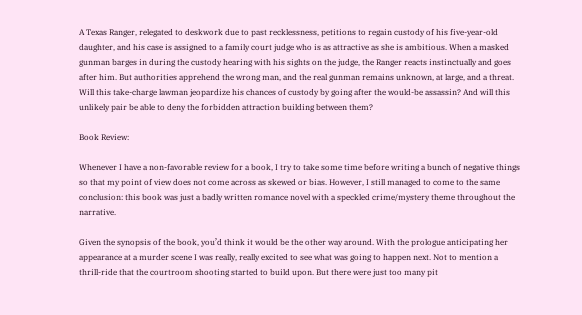A Texas Ranger, relegated to deskwork due to past recklessness, petitions to regain custody of his five-year-old daughter, and his case is assigned to a family court judge who is as attractive as she is ambitious. When a masked gunman barges in during the custody hearing with his sights on the judge, the Ranger reacts instinctually and goes after him. But authorities apprehend the wrong man, and the real gunman remains unknown, at large, and a threat. Will this take-charge lawman jeopardize his chances of custody by going after the would-be assassin? And will this unlikely pair be able to deny the forbidden attraction building between them?

Book Review:

Whenever I have a non-favorable review for a book, I try to take some time before writing a bunch of negative things so that my point of view does not come across as skewed or bias. However, I still managed to come to the same conclusion: this book was just a badly written romance novel with a speckled crime/mystery theme throughout the narrative.

Given the synopsis of the book, you’d think it would be the other way around. With the prologue anticipating her appearance at a murder scene I was really, really excited to see what was going to happen next. Not to mention a thrill-ride that the courtroom shooting started to build upon. But there were just too many pit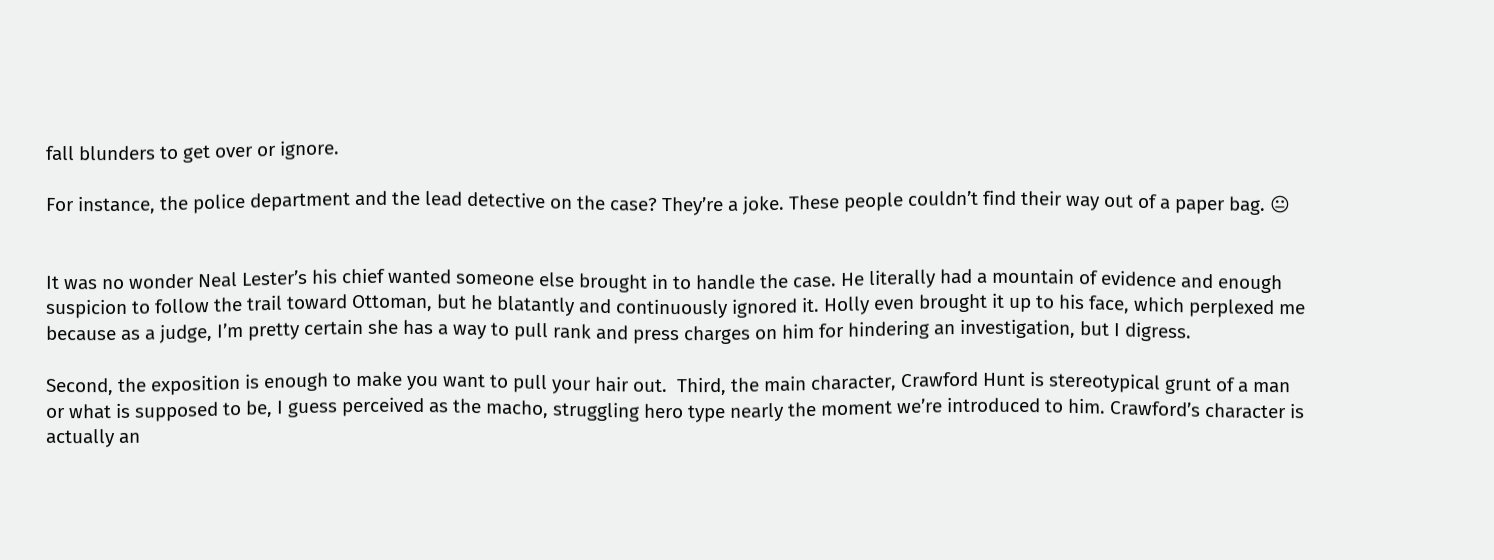fall blunders to get over or ignore.

For instance, the police department and the lead detective on the case? They’re a joke. These people couldn’t find their way out of a paper bag. 😐


It was no wonder Neal Lester’s his chief wanted someone else brought in to handle the case. He literally had a mountain of evidence and enough suspicion to follow the trail toward Ottoman, but he blatantly and continuously ignored it. Holly even brought it up to his face, which perplexed me because as a judge, I’m pretty certain she has a way to pull rank and press charges on him for hindering an investigation, but I digress.

Second, the exposition is enough to make you want to pull your hair out.  Third, the main character, Crawford Hunt is stereotypical grunt of a man or what is supposed to be, I guess perceived as the macho, struggling hero type nearly the moment we’re introduced to him. Crawford’s character is actually an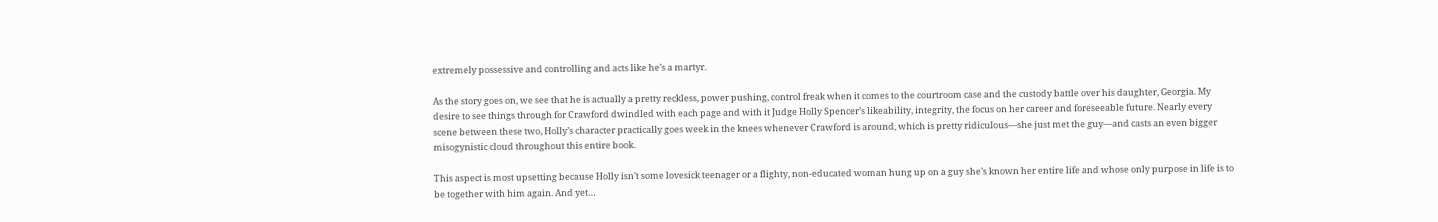extremely possessive and controlling and acts like he’s a martyr.

As the story goes on, we see that he is actually a pretty reckless, power pushing, control freak when it comes to the courtroom case and the custody battle over his daughter, Georgia. My desire to see things through for Crawford dwindled with each page and with it Judge Holly Spencer’s likeability, integrity, the focus on her career and foreseeable future. Nearly every scene between these two, Holly’s character practically goes week in the knees whenever Crawford is around, which is pretty ridiculous—she just met the guy—and casts an even bigger misogynistic cloud throughout this entire book.

This aspect is most upsetting because Holly isn’t some lovesick teenager or a flighty, non-educated woman hung up on a guy she’s known her entire life and whose only purpose in life is to be together with him again. And yet…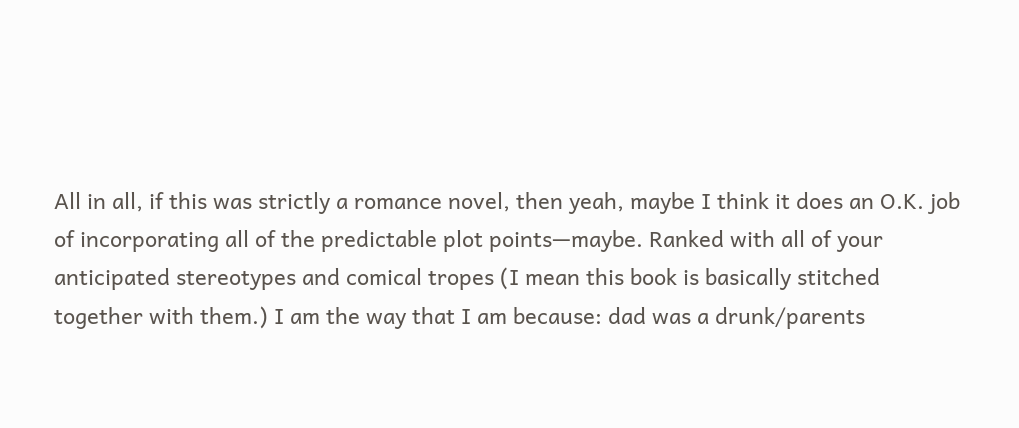All in all, if this was strictly a romance novel, then yeah, maybe I think it does an O.K. job of incorporating all of the predictable plot points—maybe. Ranked with all of your anticipated stereotypes and comical tropes (I mean this book is basically stitched together with them.) I am the way that I am because: dad was a drunk/parents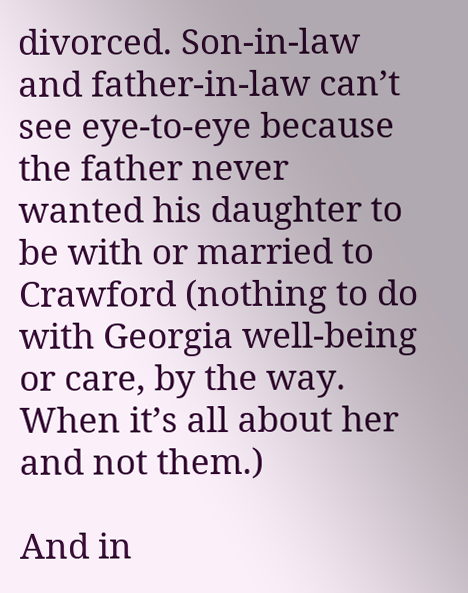divorced. Son-in-law and father-in-law can’t see eye-to-eye because the father never wanted his daughter to be with or married to Crawford (nothing to do with Georgia well-being or care, by the way. When it’s all about her and not them.)

And in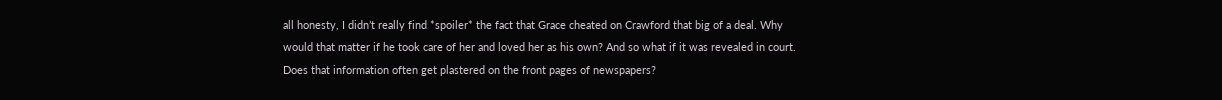all honesty, I didn’t really find *spoiler* the fact that Grace cheated on Crawford that big of a deal. Why would that matter if he took care of her and loved her as his own? And so what if it was revealed in court. Does that information often get plastered on the front pages of newspapers?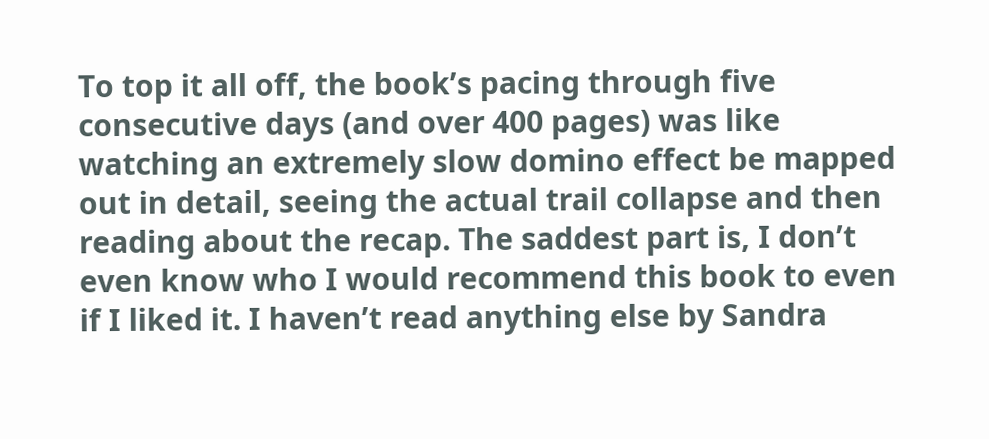To top it all off, the book’s pacing through five consecutive days (and over 400 pages) was like watching an extremely slow domino effect be mapped out in detail, seeing the actual trail collapse and then reading about the recap. The saddest part is, I don’t even know who I would recommend this book to even if I liked it. I haven’t read anything else by Sandra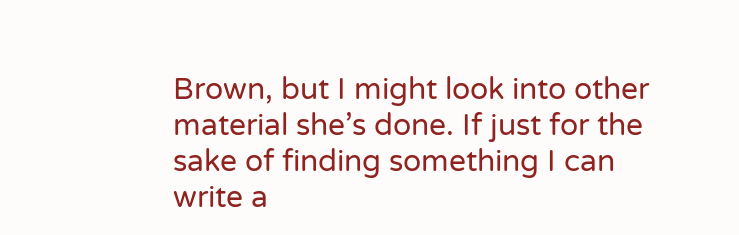Brown, but I might look into other material she’s done. If just for the sake of finding something I can write a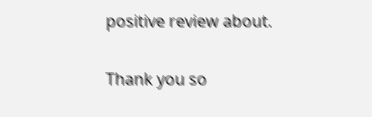positive review about.

Thank you so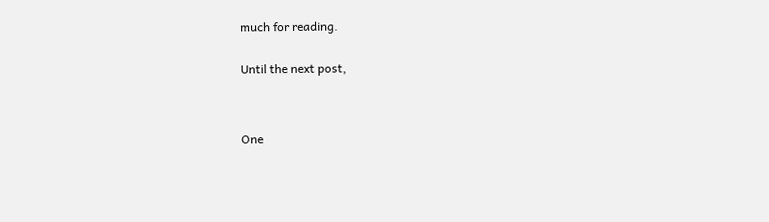much for reading.


Until the next post,




One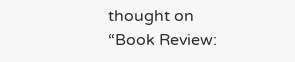thought on “Book Review: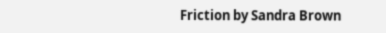Friction by Sandra Brown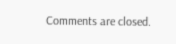Comments are closed.